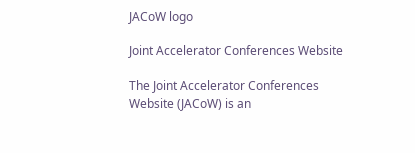JACoW logo

Joint Accelerator Conferences Website

The Joint Accelerator Conferences Website (JACoW) is an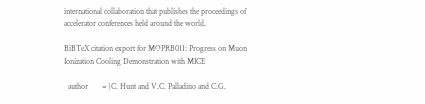international collaboration that publishes the proceedings of accelerator conferences held around the world.

BiBTeX citation export for MOPRB011: Progress on Muon Ionization Cooling Demonstration with MICE

  author       = {C. Hunt and V.C. Palladino and C.G.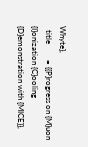Whyte},
  title        = {{P}rogress on {M}uon {I}onization {C}ooling {D}emonstration with {MICE}},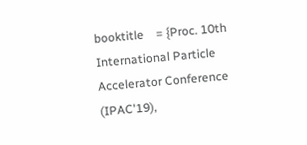booktitle    = {Proc. 10th International Particle Accelerator Conference (IPAC'19),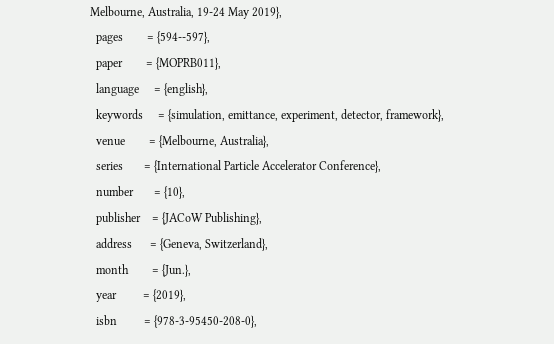Melbourne, Australia, 19-24 May 2019},
  pages        = {594--597},
  paper        = {MOPRB011},
  language     = {english},
  keywords     = {simulation, emittance, experiment, detector, framework},
  venue        = {Melbourne, Australia},
  series       = {International Particle Accelerator Conference},
  number       = {10},
  publisher    = {JACoW Publishing},
  address      = {Geneva, Switzerland},
  month        = {Jun.},
  year         = {2019},
  isbn         = {978-3-95450-208-0},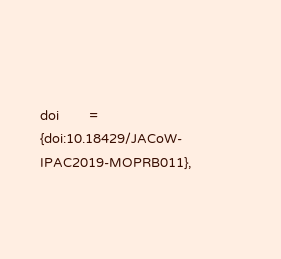doi          = {doi:10.18429/JACoW-IPAC2019-MOPRB011},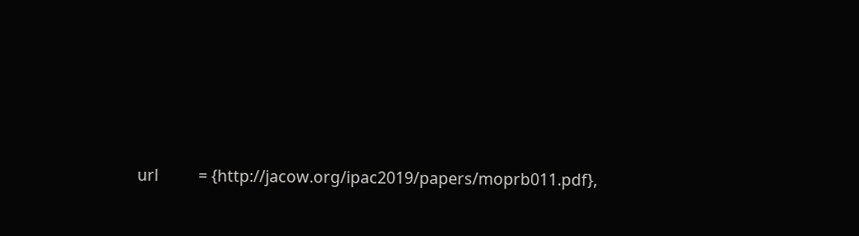url          = {http://jacow.org/ipac2019/papers/moprb011.pdf},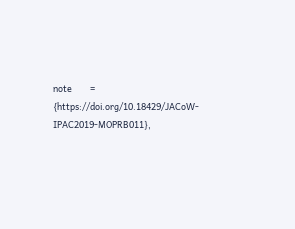note         = {https://doi.org/10.18429/JACoW-IPAC2019-MOPRB011},